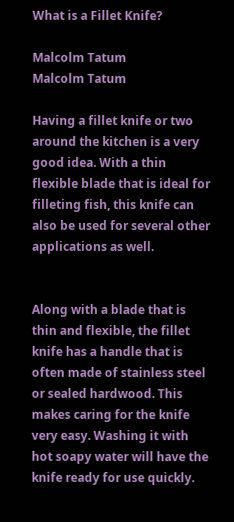What is a Fillet Knife?

Malcolm Tatum
Malcolm Tatum

Having a fillet knife or two around the kitchen is a very good idea. With a thin flexible blade that is ideal for filleting fish, this knife can also be used for several other applications as well.


Along with a blade that is thin and flexible, the fillet knife has a handle that is often made of stainless steel or sealed hardwood. This makes caring for the knife very easy. Washing it with hot soapy water will have the knife ready for use quickly.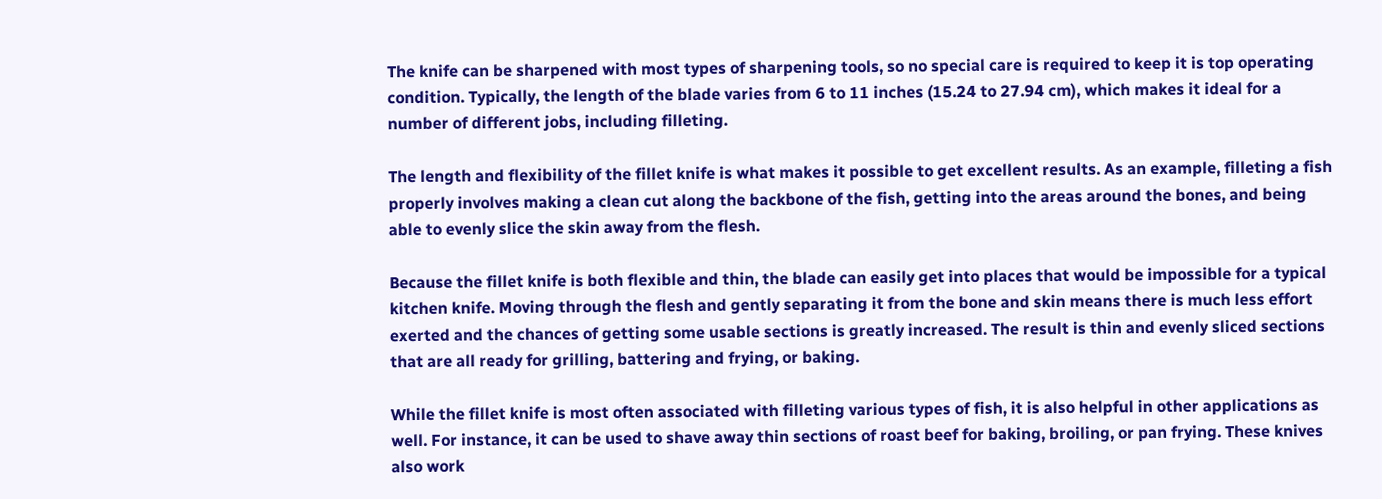The knife can be sharpened with most types of sharpening tools, so no special care is required to keep it is top operating condition. Typically, the length of the blade varies from 6 to 11 inches (15.24 to 27.94 cm), which makes it ideal for a number of different jobs, including filleting.

The length and flexibility of the fillet knife is what makes it possible to get excellent results. As an example, filleting a fish properly involves making a clean cut along the backbone of the fish, getting into the areas around the bones, and being able to evenly slice the skin away from the flesh.

Because the fillet knife is both flexible and thin, the blade can easily get into places that would be impossible for a typical kitchen knife. Moving through the flesh and gently separating it from the bone and skin means there is much less effort exerted and the chances of getting some usable sections is greatly increased. The result is thin and evenly sliced sections that are all ready for grilling, battering and frying, or baking.

While the fillet knife is most often associated with filleting various types of fish, it is also helpful in other applications as well. For instance, it can be used to shave away thin sections of roast beef for baking, broiling, or pan frying. These knives also work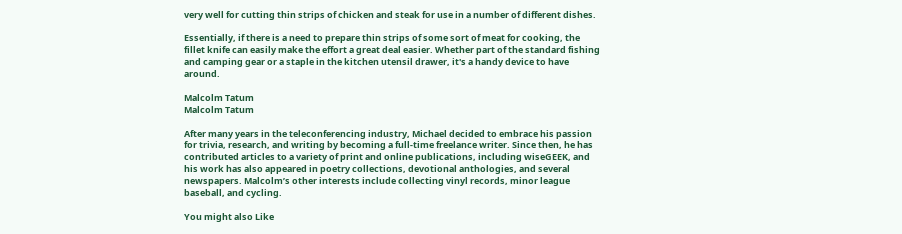very well for cutting thin strips of chicken and steak for use in a number of different dishes.

Essentially, if there is a need to prepare thin strips of some sort of meat for cooking, the fillet knife can easily make the effort a great deal easier. Whether part of the standard fishing and camping gear or a staple in the kitchen utensil drawer, it's a handy device to have around.

Malcolm Tatum
Malcolm Tatum

After many years in the teleconferencing industry, Michael decided to embrace his passion for trivia, research, and writing by becoming a full-time freelance writer. Since then, he has contributed articles to a variety of print and online publications, including wiseGEEK, and his work has also appeared in poetry collections, devotional anthologies, and several newspapers. Malcolm’s other interests include collecting vinyl records, minor league baseball, and cycling.

You might also Like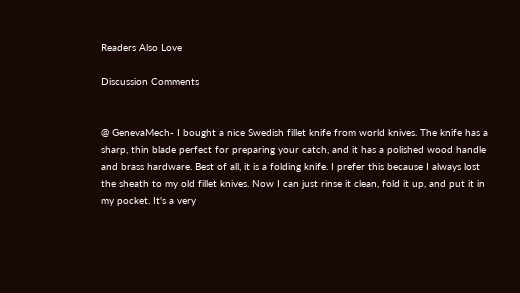Readers Also Love

Discussion Comments


@ GenevaMech- I bought a nice Swedish fillet knife from world knives. The knife has a sharp, thin blade perfect for preparing your catch, and it has a polished wood handle and brass hardware. Best of all, it is a folding knife. I prefer this because I always lost the sheath to my old fillet knives. Now I can just rinse it clean, fold it up, and put it in my pocket. It's a very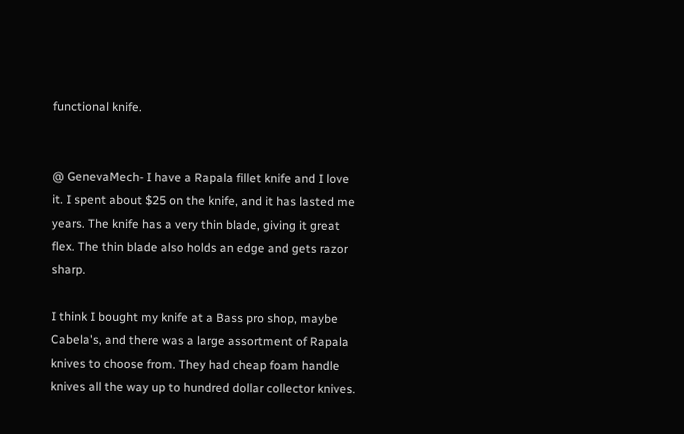functional knife.


@ GenevaMech- I have a Rapala fillet knife and I love it. I spent about $25 on the knife, and it has lasted me years. The knife has a very thin blade, giving it great flex. The thin blade also holds an edge and gets razor sharp.

I think I bought my knife at a Bass pro shop, maybe Cabela's, and there was a large assortment of Rapala knives to choose from. They had cheap foam handle knives all the way up to hundred dollar collector knives.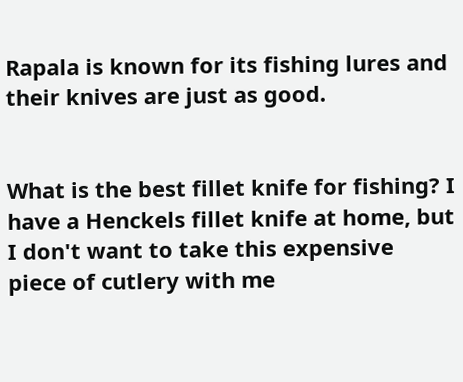Rapala is known for its fishing lures and their knives are just as good.


What is the best fillet knife for fishing? I have a Henckels fillet knife at home, but I don't want to take this expensive piece of cutlery with me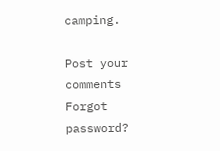camping.

Post your comments
Forgot password?